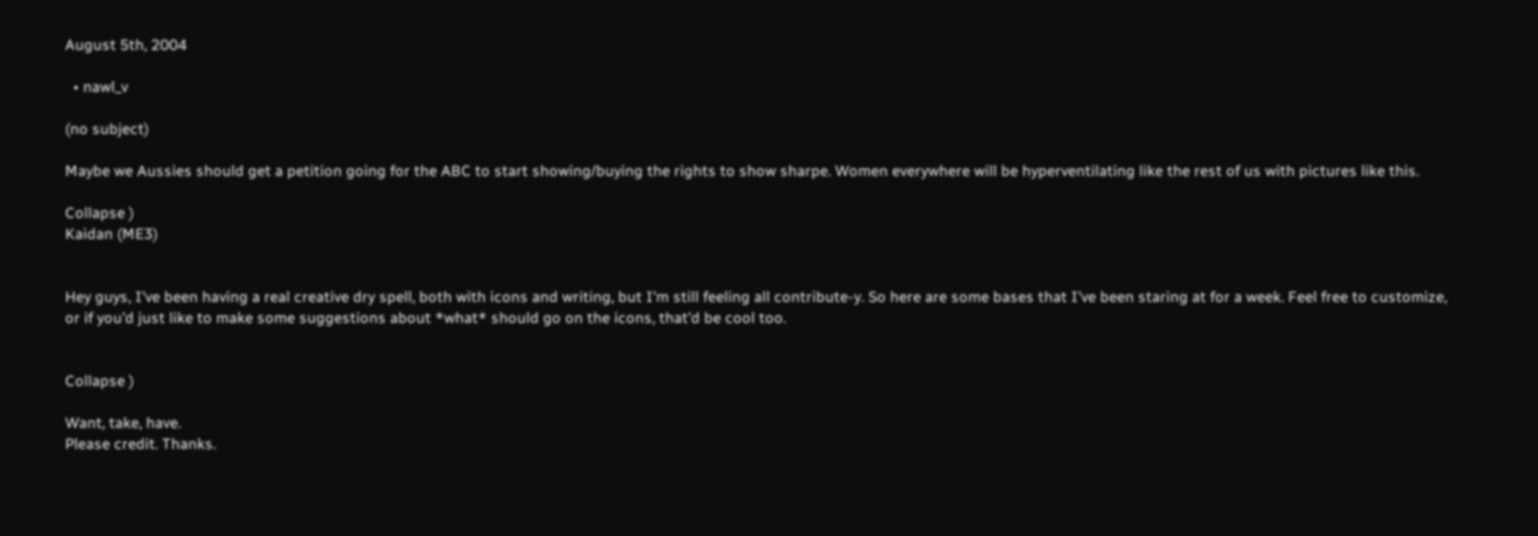August 5th, 2004

  • nawl_v

(no subject)

Maybe we Aussies should get a petition going for the ABC to start showing/buying the rights to show sharpe. Women everywhere will be hyperventilating like the rest of us with pictures like this.

Collapse )
Kaidan (ME3)


Hey guys, I've been having a real creative dry spell, both with icons and writing, but I'm still feeling all contribute-y. So here are some bases that I've been staring at for a week. Feel free to customize, or if you'd just like to make some suggestions about *what* should go on the icons, that'd be cool too.


Collapse )

Want, take, have.
Please credit. Thanks.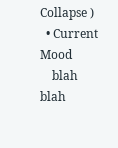Collapse )
  • Current Mood
    blah blah